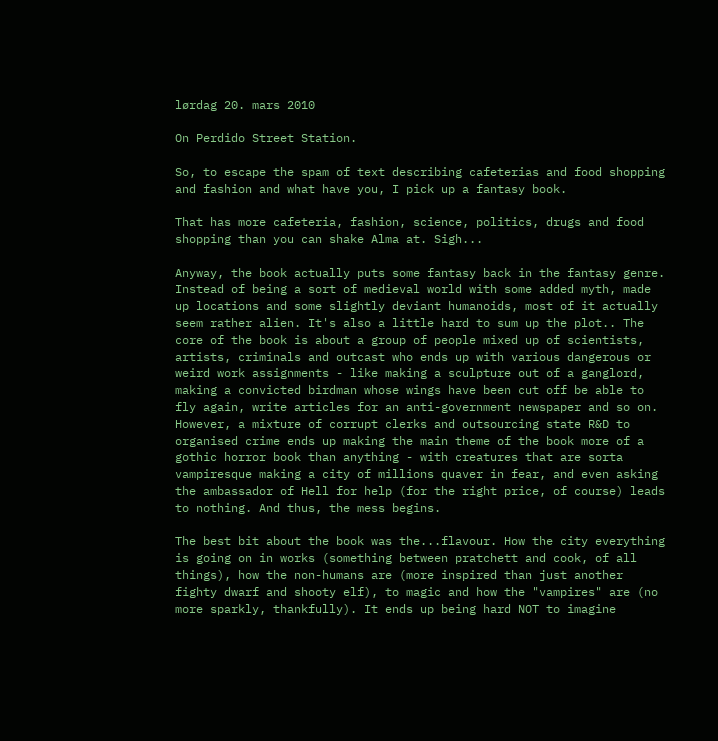lørdag 20. mars 2010

On Perdido Street Station.

So, to escape the spam of text describing cafeterias and food shopping and fashion and what have you, I pick up a fantasy book.

That has more cafeteria, fashion, science, politics, drugs and food shopping than you can shake Alma at. Sigh...

Anyway, the book actually puts some fantasy back in the fantasy genre. Instead of being a sort of medieval world with some added myth, made up locations and some slightly deviant humanoids, most of it actually seem rather alien. It's also a little hard to sum up the plot.. The core of the book is about a group of people mixed up of scientists, artists, criminals and outcast who ends up with various dangerous or weird work assignments - like making a sculpture out of a ganglord, making a convicted birdman whose wings have been cut off be able to fly again, write articles for an anti-government newspaper and so on. However, a mixture of corrupt clerks and outsourcing state R&D to organised crime ends up making the main theme of the book more of a gothic horror book than anything - with creatures that are sorta vampiresque making a city of millions quaver in fear, and even asking the ambassador of Hell for help (for the right price, of course) leads to nothing. And thus, the mess begins.

The best bit about the book was the...flavour. How the city everything is going on in works (something between pratchett and cook, of all things), how the non-humans are (more inspired than just another fighty dwarf and shooty elf), to magic and how the "vampires" are (no more sparkly, thankfully). It ends up being hard NOT to imagine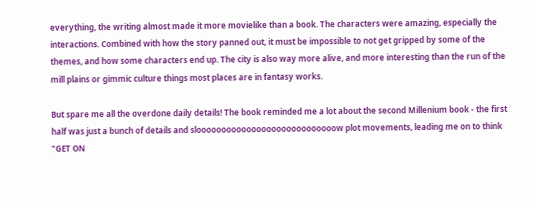everything, the writing almost made it more movielike than a book. The characters were amazing, especially the interactions. Combined with how the story panned out, it must be impossible to not get gripped by some of the themes, and how some characters end up. The city is also way more alive, and more interesting than the run of the mill plains or gimmic culture things most places are in fantasy works.

But spare me all the overdone daily details! The book reminded me a lot about the second Millenium book - the first half was just a bunch of details and sloooooooooooooooooooooooooooow plot movements, leading me on to think "GET ON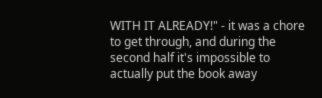WITH IT ALREADY!" - it was a chore to get through, and during the second half it's impossible to actually put the book away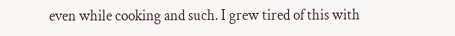even while cooking and such. I grew tired of this with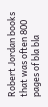Robert Jordan books that was often 800 pages of bla bla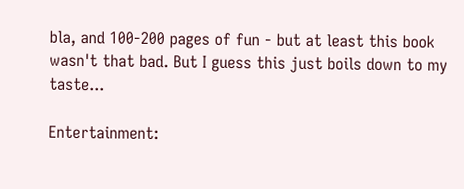bla, and 100-200 pages of fun - but at least this book wasn't that bad. But I guess this just boils down to my taste...

Entertainment: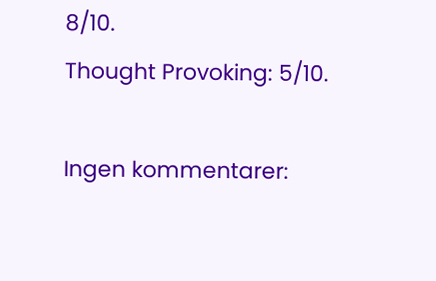8/10.
Thought Provoking: 5/10.

Ingen kommentarer: